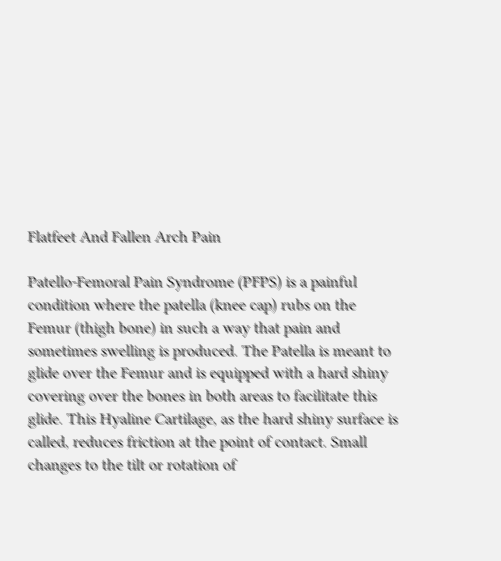Flatfeet And Fallen Arch Pain

Patello-Femoral Pain Syndrome (PFPS) is a painful condition where the patella (knee cap) rubs on the Femur (thigh bone) in such a way that pain and sometimes swelling is produced. The Patella is meant to glide over the Femur and is equipped with a hard shiny covering over the bones in both areas to facilitate this glide. This Hyaline Cartilage, as the hard shiny surface is called, reduces friction at the point of contact. Small changes to the tilt or rotation of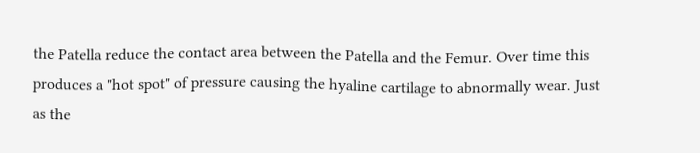the Patella reduce the contact area between the Patella and the Femur. Over time this produces a "hot spot" of pressure causing the hyaline cartilage to abnormally wear. Just as the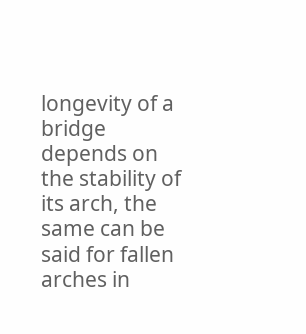longevity of a bridge depends on the stability of its arch, the same can be said for fallen arches in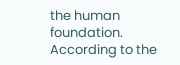the human foundation. According to the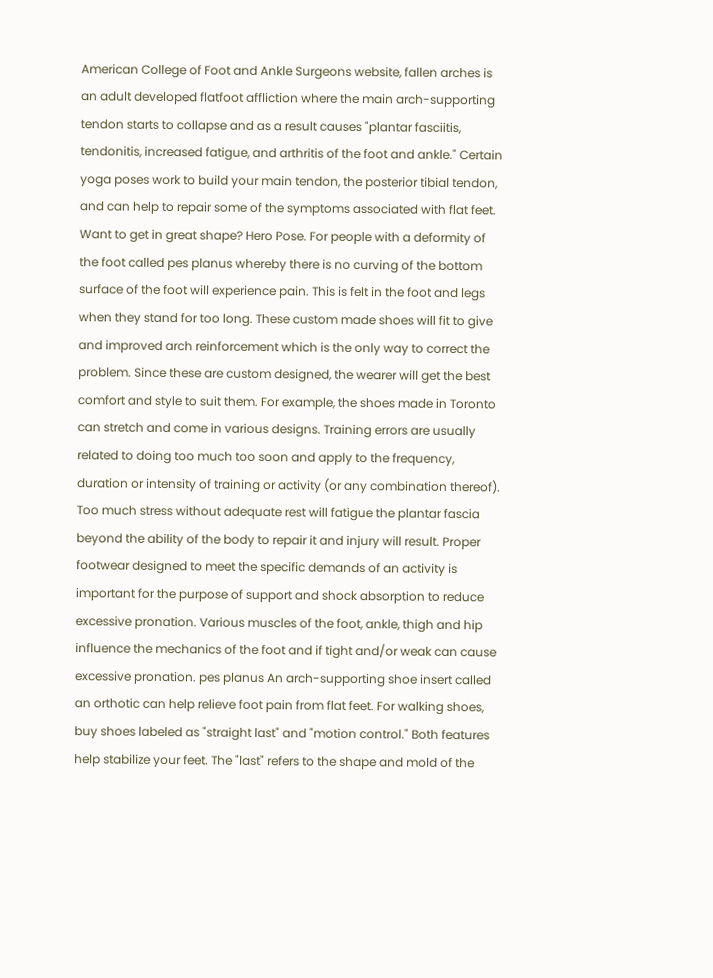American College of Foot and Ankle Surgeons website, fallen arches is an adult developed flatfoot affliction where the main arch-supporting tendon starts to collapse and as a result causes "plantar fasciitis, tendonitis, increased fatigue, and arthritis of the foot and ankle." Certain yoga poses work to build your main tendon, the posterior tibial tendon, and can help to repair some of the symptoms associated with flat feet. Want to get in great shape? Hero Pose. For people with a deformity of the foot called pes planus whereby there is no curving of the bottom surface of the foot will experience pain. This is felt in the foot and legs when they stand for too long. These custom made shoes will fit to give and improved arch reinforcement which is the only way to correct the problem. Since these are custom designed, the wearer will get the best comfort and style to suit them. For example, the shoes made in Toronto can stretch and come in various designs. Training errors are usually related to doing too much too soon and apply to the frequency, duration or intensity of training or activity (or any combination thereof). Too much stress without adequate rest will fatigue the plantar fascia beyond the ability of the body to repair it and injury will result. Proper footwear designed to meet the specific demands of an activity is important for the purpose of support and shock absorption to reduce excessive pronation. Various muscles of the foot, ankle, thigh and hip influence the mechanics of the foot and if tight and/or weak can cause excessive pronation. pes planus An arch-supporting shoe insert called an orthotic can help relieve foot pain from flat feet. For walking shoes, buy shoes labeled as "straight last" and "motion control." Both features help stabilize your feet. The "last" refers to the shape and mold of the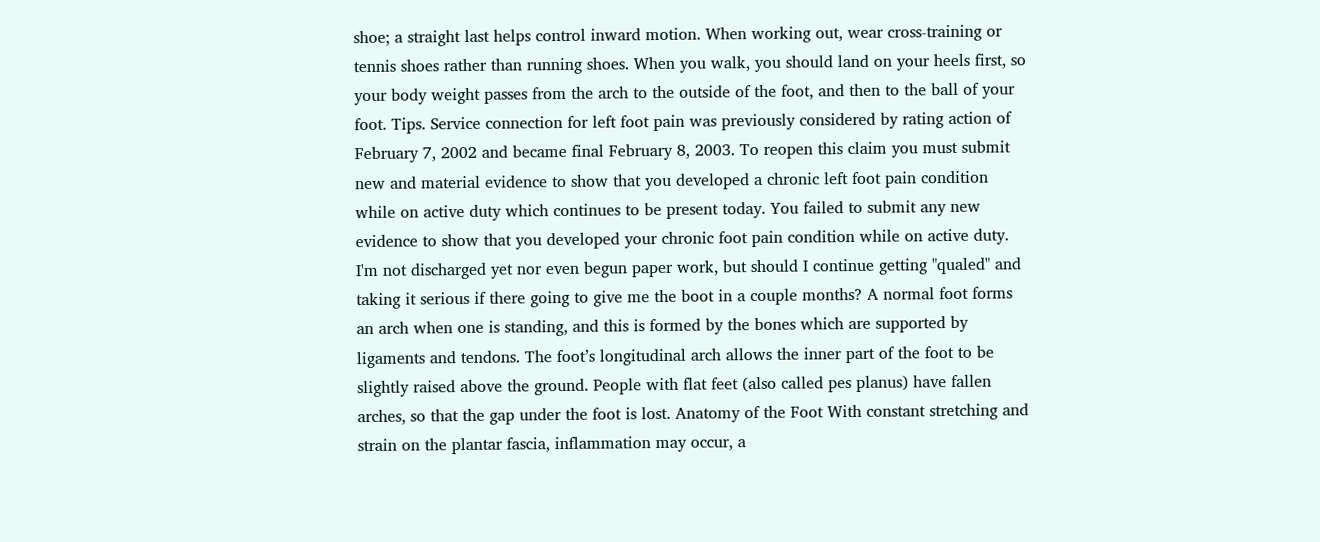shoe; a straight last helps control inward motion. When working out, wear cross-training or tennis shoes rather than running shoes. When you walk, you should land on your heels first, so your body weight passes from the arch to the outside of the foot, and then to the ball of your foot. Tips. Service connection for left foot pain was previously considered by rating action of February 7, 2002 and became final February 8, 2003. To reopen this claim you must submit new and material evidence to show that you developed a chronic left foot pain condition while on active duty which continues to be present today. You failed to submit any new evidence to show that you developed your chronic foot pain condition while on active duty. I'm not discharged yet nor even begun paper work, but should I continue getting "qualed" and taking it serious if there going to give me the boot in a couple months? A normal foot forms an arch when one is standing, and this is formed by the bones which are supported by ligaments and tendons. The foot’s longitudinal arch allows the inner part of the foot to be slightly raised above the ground. People with flat feet (also called pes planus) have fallen arches, so that the gap under the foot is lost. Anatomy of the Foot With constant stretching and strain on the plantar fascia, inflammation may occur, a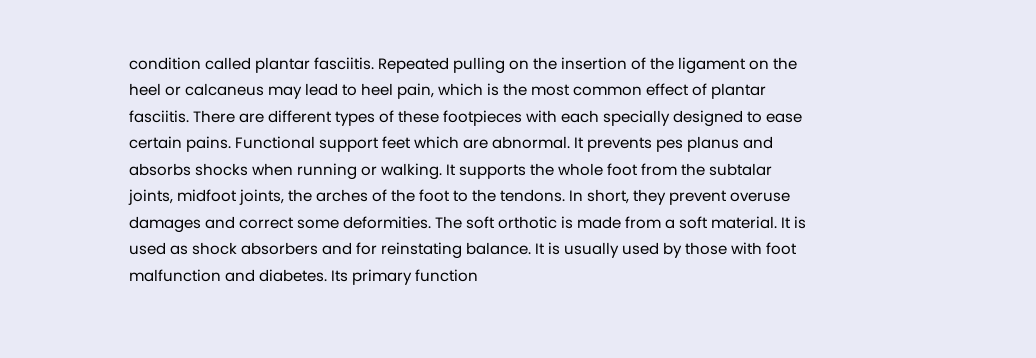condition called plantar fasciitis. Repeated pulling on the insertion of the ligament on the heel or calcaneus may lead to heel pain, which is the most common effect of plantar fasciitis. There are different types of these footpieces with each specially designed to ease certain pains. Functional support feet which are abnormal. It prevents pes planus and absorbs shocks when running or walking. It supports the whole foot from the subtalar joints, midfoot joints, the arches of the foot to the tendons. In short, they prevent overuse damages and correct some deformities. The soft orthotic is made from a soft material. It is used as shock absorbers and for reinstating balance. It is usually used by those with foot malfunction and diabetes. Its primary function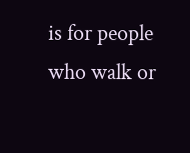is for people who walk or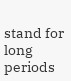stand for long periods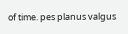of time. pes planus valgus